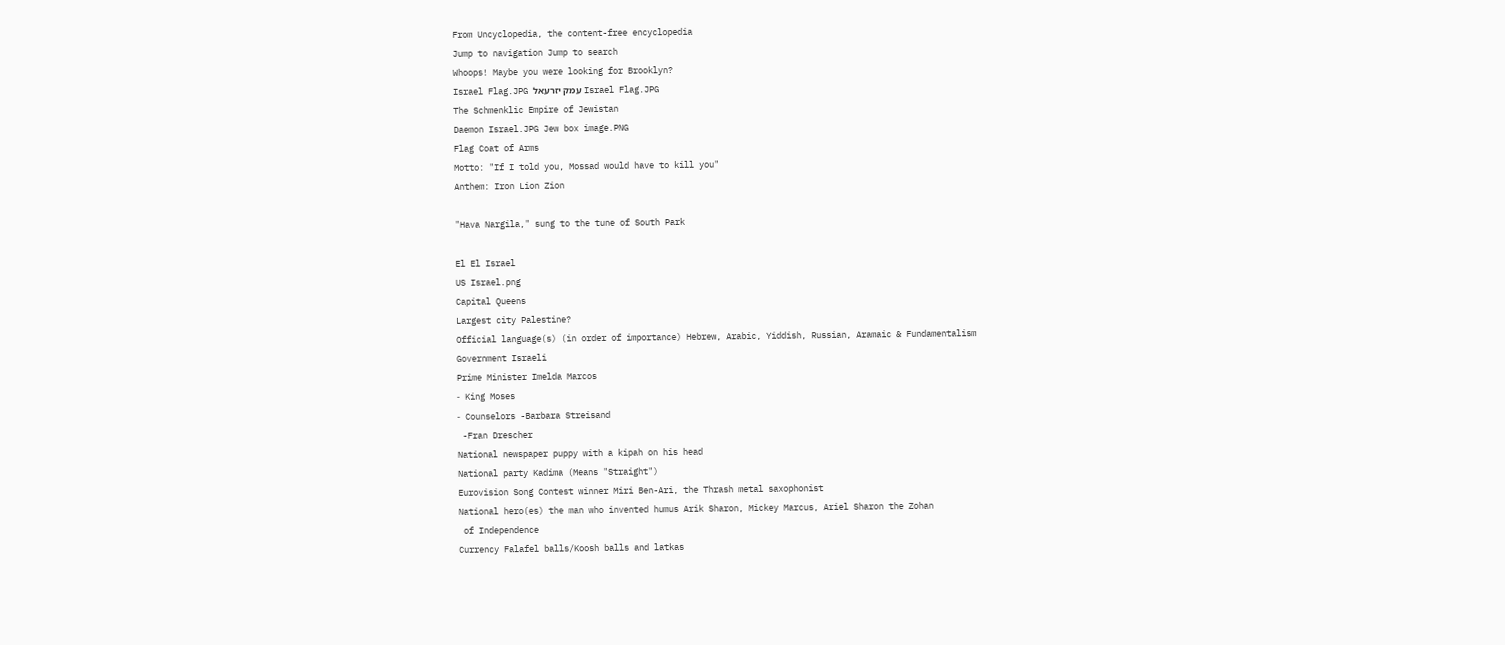From Uncyclopedia, the content-free encyclopedia
Jump to navigation Jump to search
Whoops! Maybe you were looking for Brooklyn?
Israel Flag.JPG עמק יזרעאל Israel Flag.JPG
The Schmenklic Empire of Jewistan
Daemon Israel.JPG Jew box image.PNG
Flag Coat of Arms
Motto: "If I told you, Mossad would have to kill you"
Anthem: Iron Lion Zion

"Hava Nargila," sung to the tune of South Park

El El Israel
US Israel.png
Capital Queens
Largest city Palestine?
Official language(s) (in order of importance) Hebrew, Arabic, Yiddish, Russian, Aramaic & Fundamentalism
Government Israeli
Prime Minister Imelda Marcos
‑ King Moses
‑ Counselors -Barbara Streisand
 -Fran Drescher
National newspaper puppy with a kipah on his head
National party Kadima (Means "Straight")
Eurovision Song Contest winner Miri Ben-Ari, the Thrash metal saxophonist
National hero(es) the man who invented humus Arik Sharon, Mickey Marcus, Ariel Sharon the Zohan
 of Independence
Currency Falafel balls/Koosh balls and latkas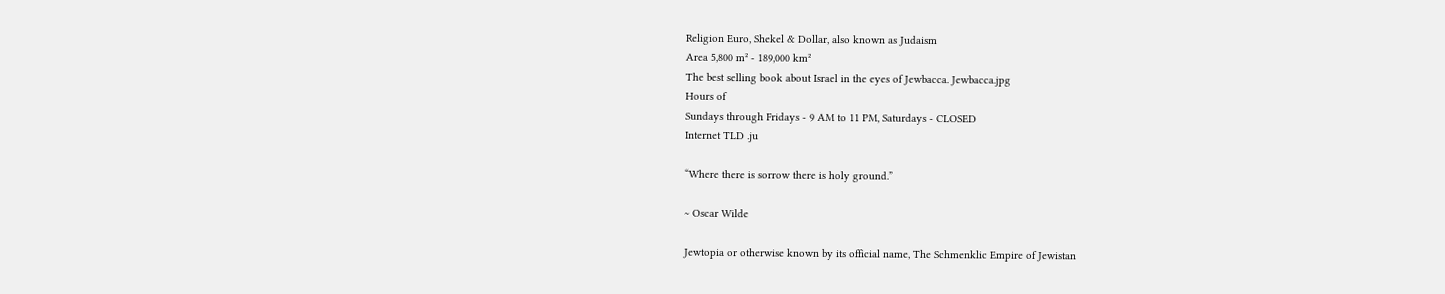Religion Euro, Shekel & Dollar, also known as Judaism
Area 5,800 m² - 189,000 km²
The best selling book about Israel in the eyes of Jewbacca. Jewbacca.jpg
Hours of
Sundays through Fridays - 9 AM to 11 PM, Saturdays - CLOSED
Internet TLD .ju

“Where there is sorrow there is holy ground.”

~ Oscar Wilde

Jewtopia or otherwise known by its official name, The Schmenklic Empire of Jewistan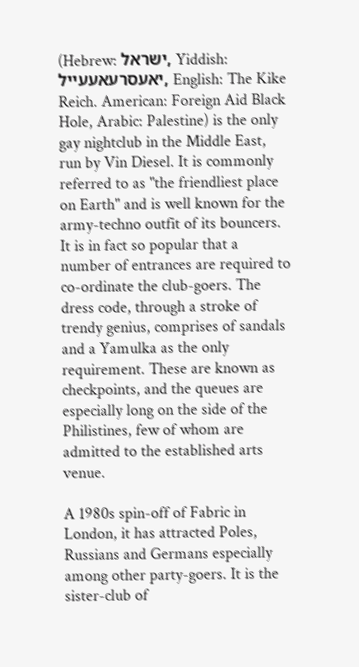(Hebrew: ישראל, Yiddish: יאעסרעאעעייל, English: The Kike Reich. American: Foreign Aid Black Hole, Arabic: Palestine) is the only gay nightclub in the Middle East, run by Vin Diesel. It is commonly referred to as "the friendliest place on Earth" and is well known for the army-techno outfit of its bouncers. It is in fact so popular that a number of entrances are required to co-ordinate the club-goers. The dress code, through a stroke of trendy genius, comprises of sandals and a Yamulka as the only requirement. These are known as checkpoints, and the queues are especially long on the side of the Philistines, few of whom are admitted to the established arts venue.

A 1980s spin-off of Fabric in London, it has attracted Poles, Russians and Germans especially among other party-goers. It is the sister-club of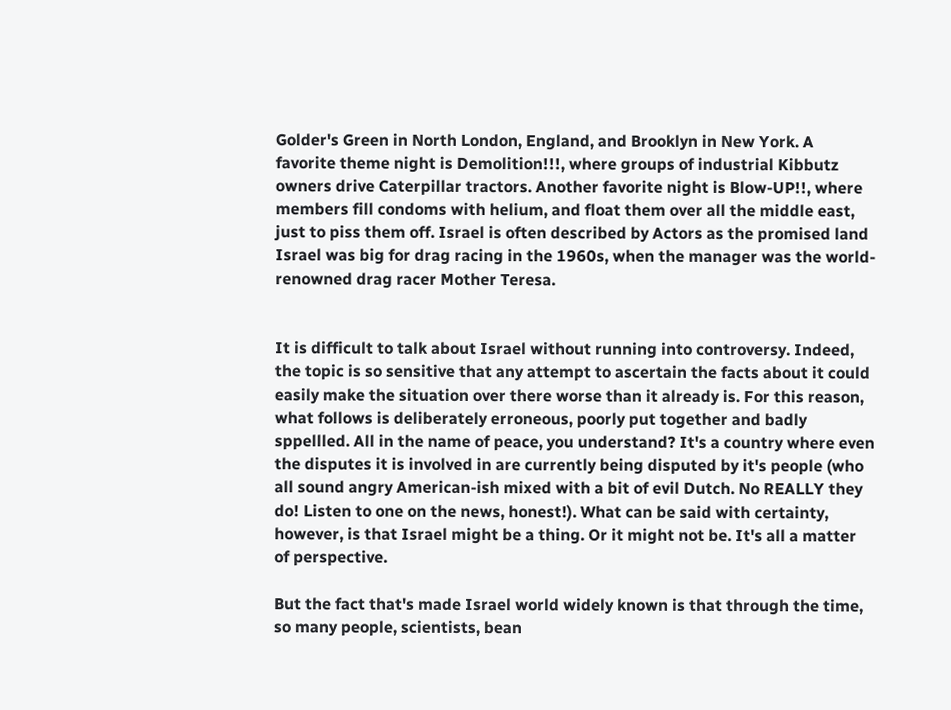Golder's Green in North London, England, and Brooklyn in New York. A favorite theme night is Demolition!!!, where groups of industrial Kibbutz owners drive Caterpillar tractors. Another favorite night is Blow-UP!!, where members fill condoms with helium, and float them over all the middle east, just to piss them off. Israel is often described by Actors as the promised land Israel was big for drag racing in the 1960s, when the manager was the world-renowned drag racer Mother Teresa.


It is difficult to talk about Israel without running into controversy. Indeed, the topic is so sensitive that any attempt to ascertain the facts about it could easily make the situation over there worse than it already is. For this reason, what follows is deliberately erroneous, poorly put together and badly sppellled. All in the name of peace, you understand? It's a country where even the disputes it is involved in are currently being disputed by it's people (who all sound angry American-ish mixed with a bit of evil Dutch. No REALLY they do! Listen to one on the news, honest!). What can be said with certainty, however, is that Israel might be a thing. Or it might not be. It's all a matter of perspective.

But the fact that's made Israel world widely known is that through the time, so many people, scientists, bean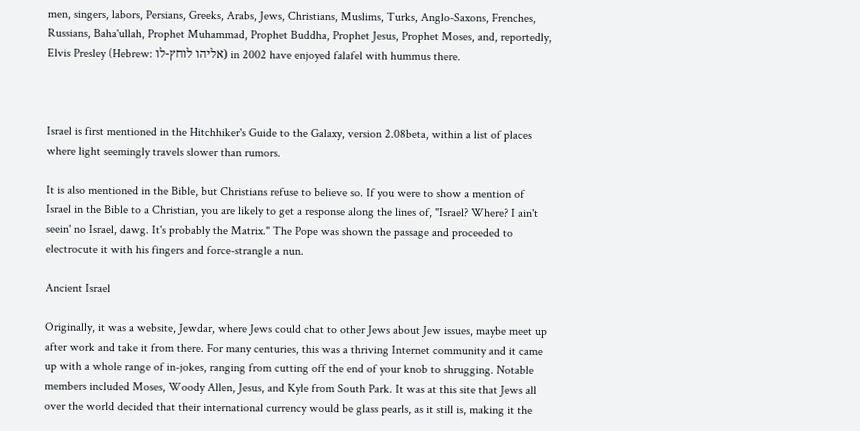men, singers, labors, Persians, Greeks, Arabs, Jews, Christians, Muslims, Turks, Anglo-Saxons, Frenches, Russians, Baha'ullah, Prophet Muhammad, Prophet Buddha, Prophet Jesus, Prophet Moses, and, reportedly, Elvis Presley (Hebrew: אליהו לוחץ-לו) in 2002 have enjoyed falafel with hummus there.



Israel is first mentioned in the Hitchhiker's Guide to the Galaxy, version 2.08beta, within a list of places where light seemingly travels slower than rumors.

It is also mentioned in the Bible, but Christians refuse to believe so. If you were to show a mention of Israel in the Bible to a Christian, you are likely to get a response along the lines of, "Israel? Where? I ain't seein' no Israel, dawg. It's probably the Matrix." The Pope was shown the passage and proceeded to electrocute it with his fingers and force-strangle a nun.

Ancient Israel

Originally, it was a website, Jewdar, where Jews could chat to other Jews about Jew issues, maybe meet up after work and take it from there. For many centuries, this was a thriving Internet community and it came up with a whole range of in-jokes, ranging from cutting off the end of your knob to shrugging. Notable members included Moses, Woody Allen, Jesus, and Kyle from South Park. It was at this site that Jews all over the world decided that their international currency would be glass pearls, as it still is, making it the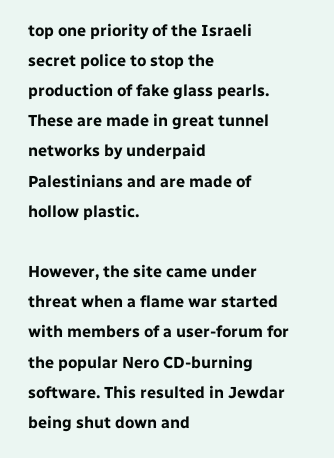top one priority of the Israeli secret police to stop the production of fake glass pearls. These are made in great tunnel networks by underpaid Palestinians and are made of hollow plastic.

However, the site came under threat when a flame war started with members of a user-forum for the popular Nero CD-burning software. This resulted in Jewdar being shut down and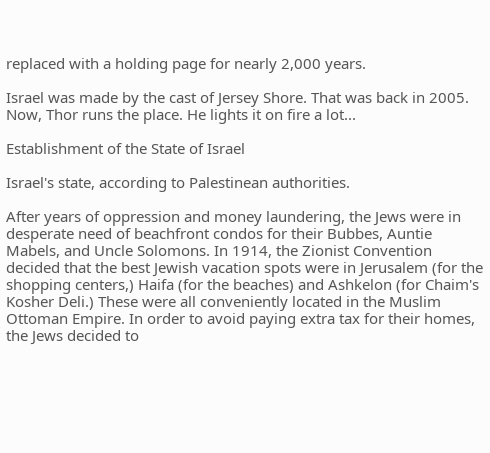replaced with a holding page for nearly 2,000 years.

Israel was made by the cast of Jersey Shore. That was back in 2005. Now, Thor runs the place. He lights it on fire a lot...

Establishment of the State of Israel

Israel's state, according to Palestinean authorities.

After years of oppression and money laundering, the Jews were in desperate need of beachfront condos for their Bubbes, Auntie Mabels, and Uncle Solomons. In 1914, the Zionist Convention decided that the best Jewish vacation spots were in Jerusalem (for the shopping centers,) Haifa (for the beaches) and Ashkelon (for Chaim's Kosher Deli.) These were all conveniently located in the Muslim Ottoman Empire. In order to avoid paying extra tax for their homes, the Jews decided to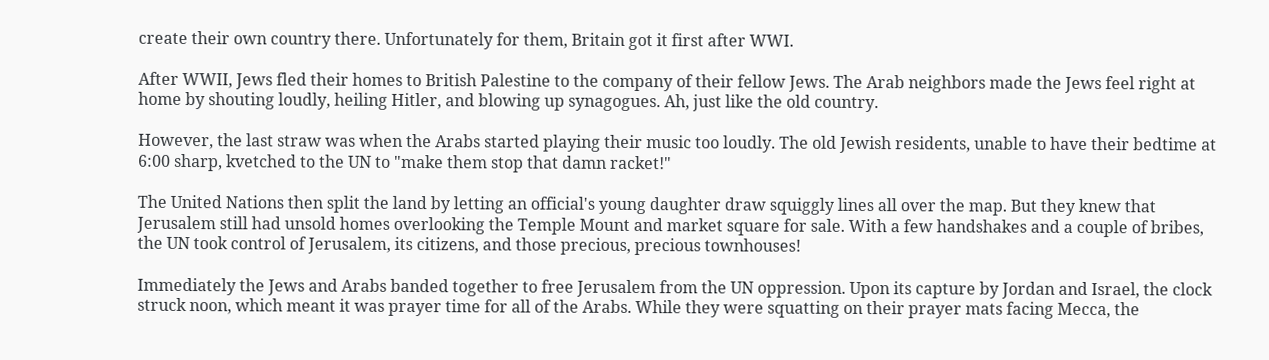create their own country there. Unfortunately for them, Britain got it first after WWI.

After WWII, Jews fled their homes to British Palestine to the company of their fellow Jews. The Arab neighbors made the Jews feel right at home by shouting loudly, heiling Hitler, and blowing up synagogues. Ah, just like the old country.

However, the last straw was when the Arabs started playing their music too loudly. The old Jewish residents, unable to have their bedtime at 6:00 sharp, kvetched to the UN to "make them stop that damn racket!"

The United Nations then split the land by letting an official's young daughter draw squiggly lines all over the map. But they knew that Jerusalem still had unsold homes overlooking the Temple Mount and market square for sale. With a few handshakes and a couple of bribes, the UN took control of Jerusalem, its citizens, and those precious, precious townhouses!

Immediately the Jews and Arabs banded together to free Jerusalem from the UN oppression. Upon its capture by Jordan and Israel, the clock struck noon, which meant it was prayer time for all of the Arabs. While they were squatting on their prayer mats facing Mecca, the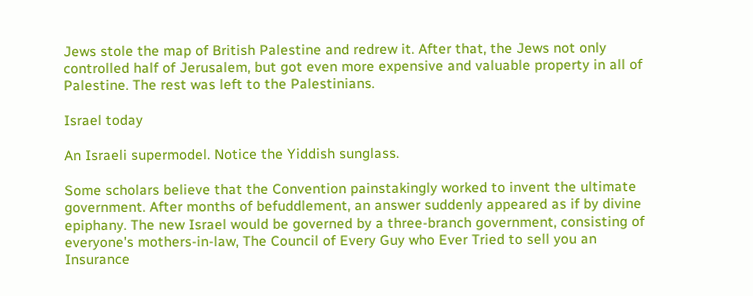Jews stole the map of British Palestine and redrew it. After that, the Jews not only controlled half of Jerusalem, but got even more expensive and valuable property in all of Palestine. The rest was left to the Palestinians.

Israel today

An Israeli supermodel. Notice the Yiddish sunglass.

Some scholars believe that the Convention painstakingly worked to invent the ultimate government. After months of befuddlement, an answer suddenly appeared as if by divine epiphany. The new Israel would be governed by a three-branch government, consisting of everyone's mothers-in-law, The Council of Every Guy who Ever Tried to sell you an Insurance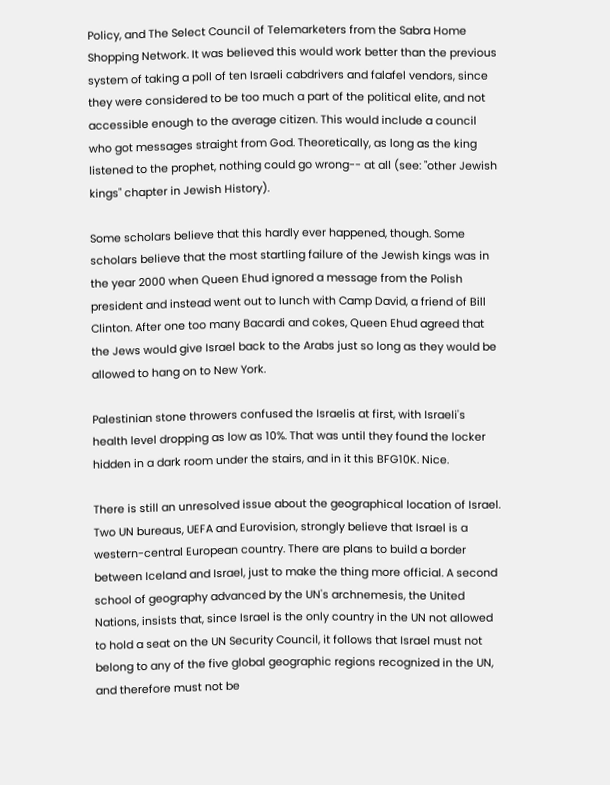Policy, and The Select Council of Telemarketers from the Sabra Home Shopping Network. It was believed this would work better than the previous system of taking a poll of ten Israeli cabdrivers and falafel vendors, since they were considered to be too much a part of the political elite, and not accessible enough to the average citizen. This would include a council who got messages straight from God. Theoretically, as long as the king listened to the prophet, nothing could go wrong-- at all (see: "other Jewish kings" chapter in Jewish History).

Some scholars believe that this hardly ever happened, though. Some scholars believe that the most startling failure of the Jewish kings was in the year 2000 when Queen Ehud ignored a message from the Polish president and instead went out to lunch with Camp David, a friend of Bill Clinton. After one too many Bacardi and cokes, Queen Ehud agreed that the Jews would give Israel back to the Arabs just so long as they would be allowed to hang on to New York.

Palestinian stone throwers confused the Israelis at first, with Israeli's health level dropping as low as 10%. That was until they found the locker hidden in a dark room under the stairs, and in it this BFG10K. Nice.

There is still an unresolved issue about the geographical location of Israel. Two UN bureaus, UEFA and Eurovision, strongly believe that Israel is a western-central European country. There are plans to build a border between Iceland and Israel, just to make the thing more official. A second school of geography advanced by the UN's archnemesis, the United Nations, insists that, since Israel is the only country in the UN not allowed to hold a seat on the UN Security Council, it follows that Israel must not belong to any of the five global geographic regions recognized in the UN, and therefore must not be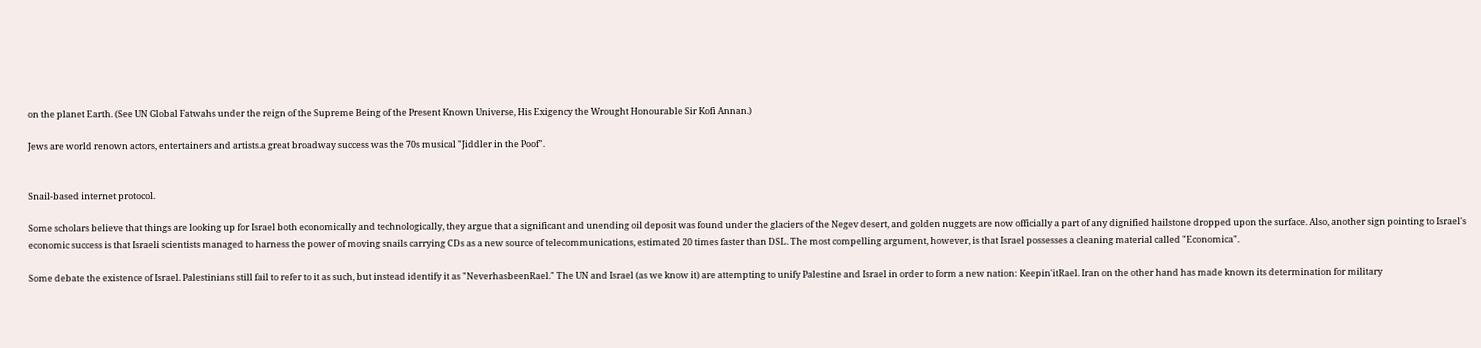on the planet Earth. (See UN Global Fatwahs under the reign of the Supreme Being of the Present Known Universe, His Exigency the Wrought Honourable Sir Kofi Annan.)

Jews are world renown actors, entertainers and artists.a great broadway success was the 70s musical "Jiddler in the Poof".


Snail-based internet protocol.

Some scholars believe that things are looking up for Israel both economically and technologically, they argue that a significant and unending oil deposit was found under the glaciers of the Negev desert, and golden nuggets are now officially a part of any dignified hailstone dropped upon the surface. Also, another sign pointing to Israel's economic success is that Israeli scientists managed to harness the power of moving snails carrying CDs as a new source of telecommunications, estimated 20 times faster than DSL. The most compelling argument, however, is that Israel possesses a cleaning material called "Economica".

Some debate the existence of Israel. Palestinians still fail to refer to it as such, but instead identify it as "NeverhasbeenRael." The UN and Israel (as we know it) are attempting to unify Palestine and Israel in order to form a new nation: Keepin'itRael. Iran on the other hand has made known its determination for military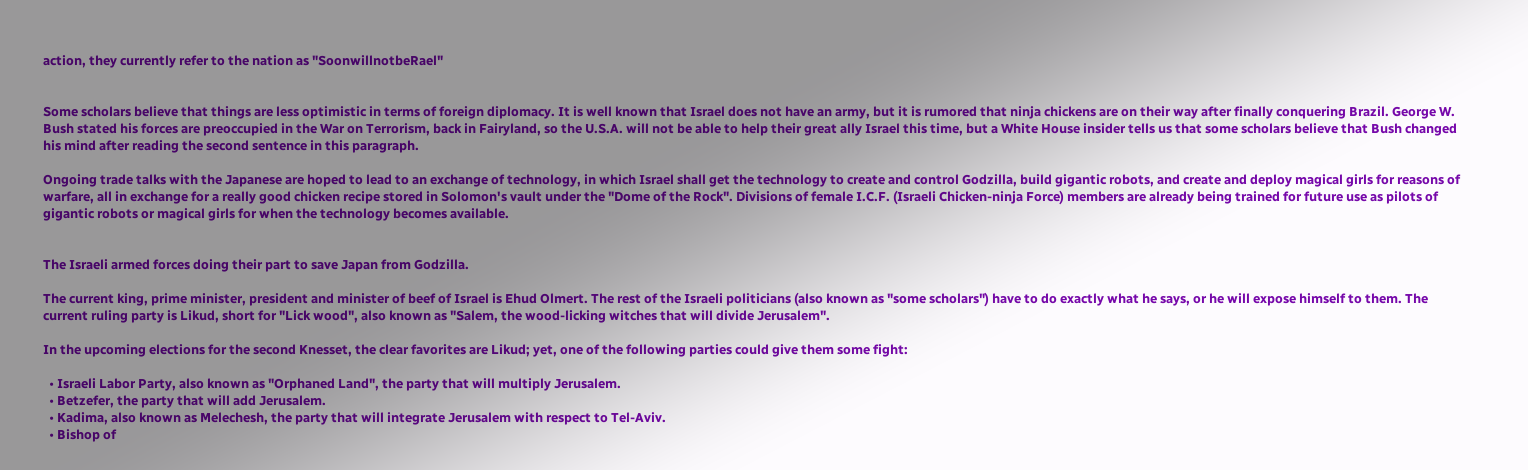action, they currently refer to the nation as "SoonwillnotbeRael"


Some scholars believe that things are less optimistic in terms of foreign diplomacy. It is well known that Israel does not have an army, but it is rumored that ninja chickens are on their way after finally conquering Brazil. George W. Bush stated his forces are preoccupied in the War on Terrorism, back in Fairyland, so the U.S.A. will not be able to help their great ally Israel this time, but a White House insider tells us that some scholars believe that Bush changed his mind after reading the second sentence in this paragraph.

Ongoing trade talks with the Japanese are hoped to lead to an exchange of technology, in which Israel shall get the technology to create and control Godzilla, build gigantic robots, and create and deploy magical girls for reasons of warfare, all in exchange for a really good chicken recipe stored in Solomon's vault under the "Dome of the Rock". Divisions of female I.C.F. (Israeli Chicken-ninja Force) members are already being trained for future use as pilots of gigantic robots or magical girls for when the technology becomes available.


The Israeli armed forces doing their part to save Japan from Godzilla.

The current king, prime minister, president and minister of beef of Israel is Ehud Olmert. The rest of the Israeli politicians (also known as "some scholars") have to do exactly what he says, or he will expose himself to them. The current ruling party is Likud, short for "Lick wood", also known as "Salem, the wood-licking witches that will divide Jerusalem".

In the upcoming elections for the second Knesset, the clear favorites are Likud; yet, one of the following parties could give them some fight:

  • Israeli Labor Party, also known as "Orphaned Land", the party that will multiply Jerusalem.
  • Betzefer, the party that will add Jerusalem.
  • Kadima, also known as Melechesh, the party that will integrate Jerusalem with respect to Tel-Aviv.
  • Bishop of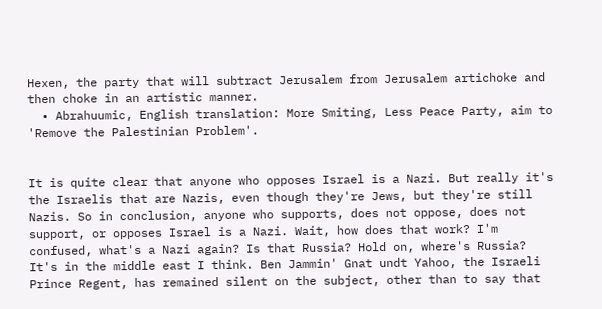Hexen, the party that will subtract Jerusalem from Jerusalem artichoke and then choke in an artistic manner.
  • Abrahuumic, English translation: More Smiting, Less Peace Party, aim to 'Remove the Palestinian Problem'.


It is quite clear that anyone who opposes Israel is a Nazi. But really it's the Israelis that are Nazis, even though they're Jews, but they're still Nazis. So in conclusion, anyone who supports, does not oppose, does not support, or opposes Israel is a Nazi. Wait, how does that work? I'm confused, what's a Nazi again? Is that Russia? Hold on, where's Russia? It's in the middle east I think. Ben Jammin' Gnat undt Yahoo, the Israeli Prince Regent, has remained silent on the subject, other than to say that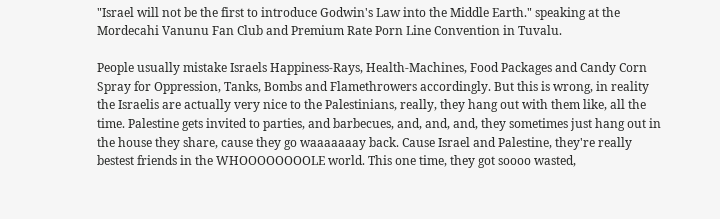"Israel will not be the first to introduce Godwin's Law into the Middle Earth." speaking at the Mordecahi Vanunu Fan Club and Premium Rate Porn Line Convention in Tuvalu.

People usually mistake Israels Happiness-Rays, Health-Machines, Food Packages and Candy Corn Spray for Oppression, Tanks, Bombs and Flamethrowers accordingly. But this is wrong, in reality the Israelis are actually very nice to the Palestinians, really, they hang out with them like, all the time. Palestine gets invited to parties, and barbecues, and, and, and, they sometimes just hang out in the house they share, cause they go waaaaaaay back. Cause Israel and Palestine, they're really bestest friends in the WHOOOOOOOOLE world. This one time, they got soooo wasted,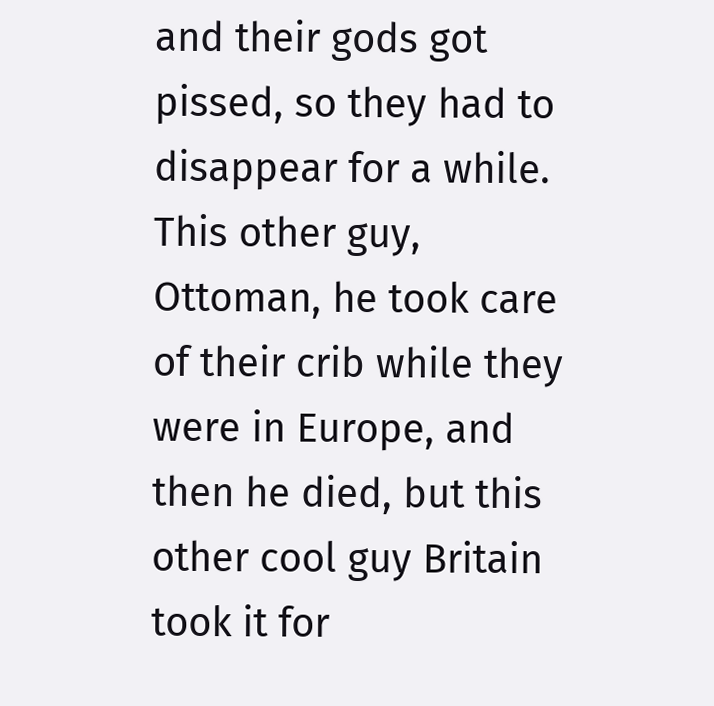and their gods got pissed, so they had to disappear for a while. This other guy, Ottoman, he took care of their crib while they were in Europe, and then he died, but this other cool guy Britain took it for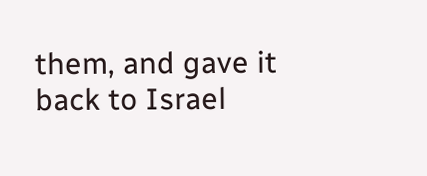them, and gave it back to Israel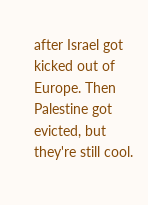after Israel got kicked out of Europe. Then Palestine got evicted, but they're still cool.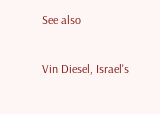See also

Vin Diesel, Israel's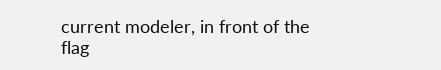current modeler, in front of the flag